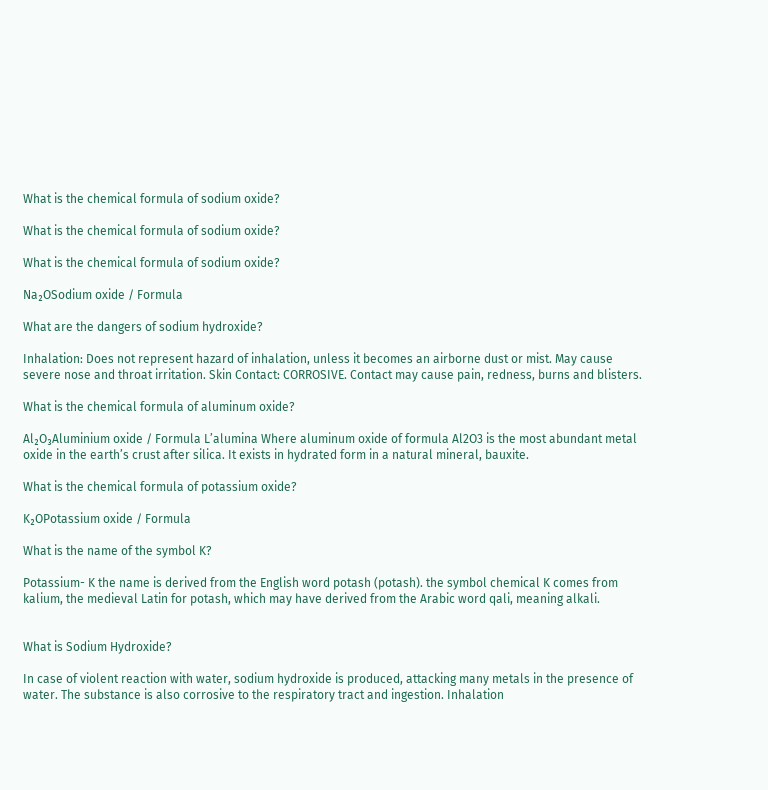What is the chemical formula of sodium oxide?

What is the chemical formula of sodium oxide?

What is the chemical formula of sodium oxide?

Na₂OSodium oxide / Formula

What are the dangers of sodium hydroxide?

Inhalation: Does not represent hazard of inhalation, unless it becomes an airborne dust or mist. May cause severe nose and throat irritation. Skin Contact: CORROSIVE. Contact may cause pain, redness, burns and blisters.

What is the chemical formula of aluminum oxide?

Al₂O₃Aluminium oxide / Formula L’alumina Where aluminum oxide of formula Al2O3 is the most abundant metal oxide in the earth’s crust after silica. It exists in hydrated form in a natural mineral, bauxite.

What is the chemical formula of potassium oxide?

K₂OPotassium oxide / Formula

What is the name of the symbol K?

Potassium- K the name is derived from the English word potash (potash). the symbol chemical K comes from kalium, the medieval Latin for potash, which may have derived from the Arabic word qali, meaning alkali.


What is Sodium Hydroxide?

In case of violent reaction with water, sodium hydroxide is produced, attacking many metals in the presence of water. The substance is also corrosive to the respiratory tract and ingestion. Inhalation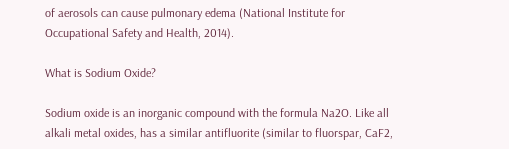of aerosols can cause pulmonary edema (National Institute for Occupational Safety and Health, 2014).

What is Sodium Oxide?

Sodium oxide is an inorganic compound with the formula Na2O. Like all alkali metal oxides, has a similar antifluorite (similar to fluorspar, CaF2,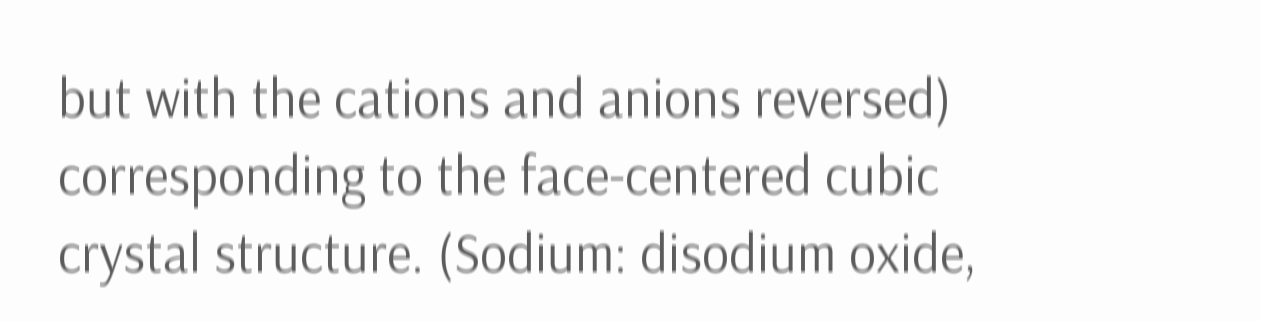but with the cations and anions reversed) corresponding to the face-centered cubic crystal structure. (Sodium: disodium oxide,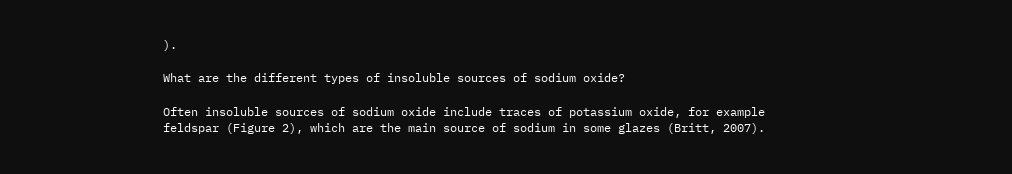).

What are the different types of insoluble sources of sodium oxide?

Often insoluble sources of sodium oxide include traces of potassium oxide, for example feldspar (Figure 2), which are the main source of sodium in some glazes (Britt, 2007).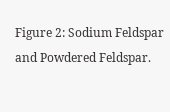Figure 2: Sodium Feldspar and Powdered Feldspar.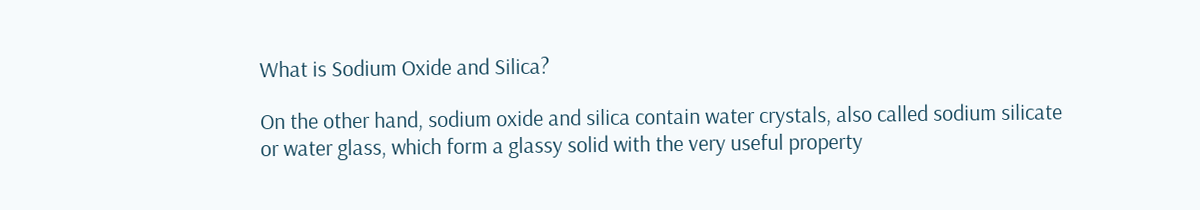What is Sodium Oxide and Silica?

On the other hand, sodium oxide and silica contain water crystals, also called sodium silicate or water glass, which form a glassy solid with the very useful property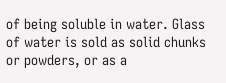of being soluble in water. Glass of water is sold as solid chunks or powders, or as a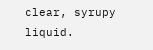clear, syrupy liquid.